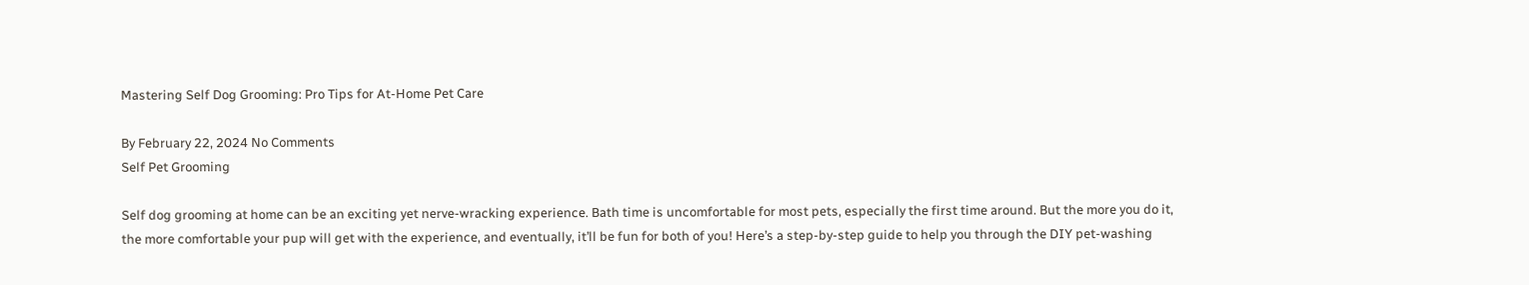Mastering Self Dog Grooming: Pro Tips for At-Home Pet Care

By February 22, 2024 No Comments
Self Pet Grooming

Self dog grooming at home can be an exciting yet nerve-wracking experience. Bath time is uncomfortable for most pets, especially the first time around. But the more you do it, the more comfortable your pup will get with the experience, and eventually, it’ll be fun for both of you! Here’s a step-by-step guide to help you through the DIY pet-washing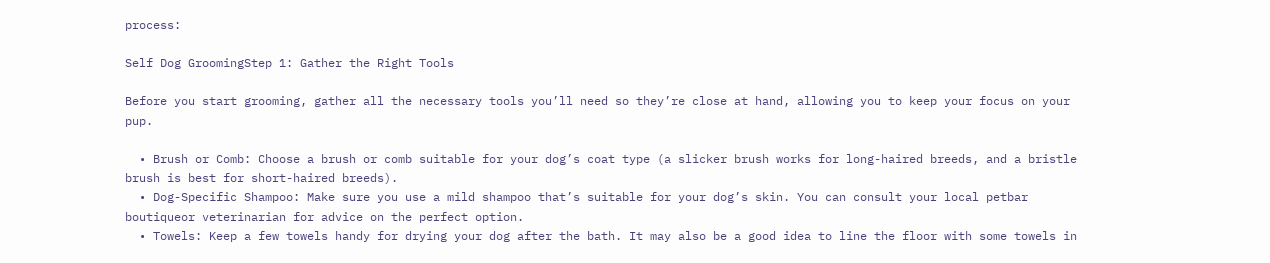process:

Self Dog GroomingStep 1: Gather the Right Tools

Before you start grooming, gather all the necessary tools you’ll need so they’re close at hand, allowing you to keep your focus on your pup.

  • Brush or Comb: Choose a brush or comb suitable for your dog’s coat type (a slicker brush works for long-haired breeds, and a bristle brush is best for short-haired breeds).
  • Dog-Specific Shampoo: Make sure you use a mild shampoo that’s suitable for your dog’s skin. You can consult your local petbar boutiqueor veterinarian for advice on the perfect option.
  • Towels: Keep a few towels handy for drying your dog after the bath. It may also be a good idea to line the floor with some towels in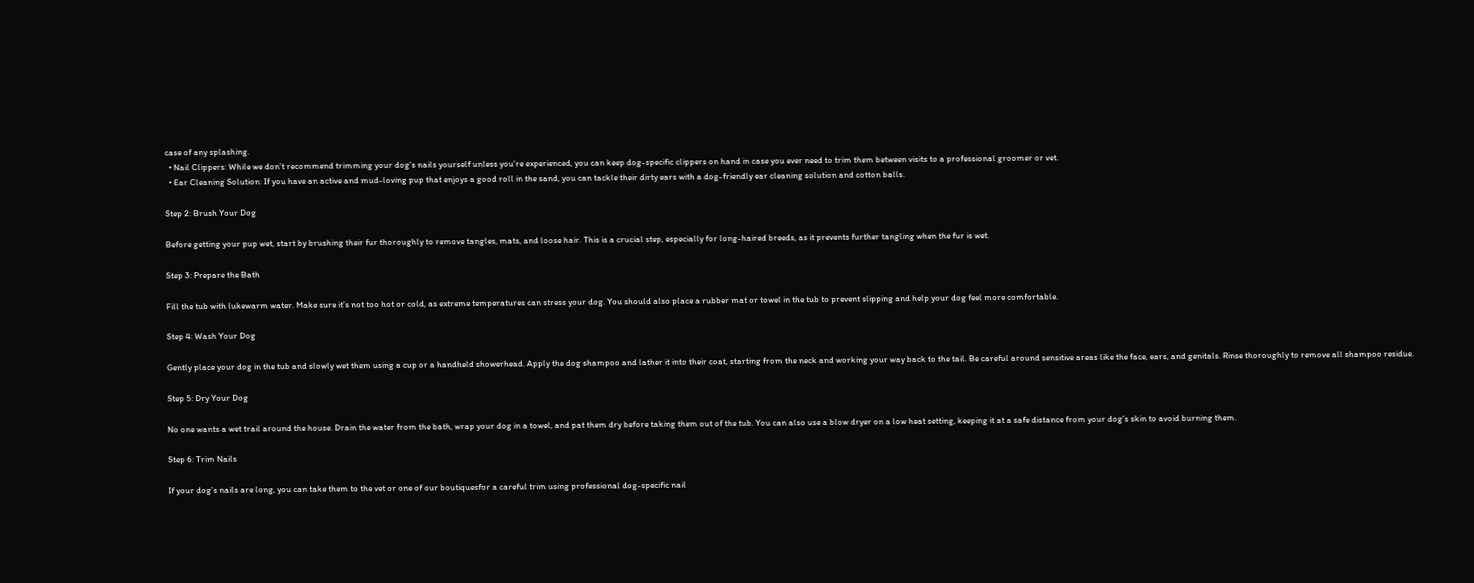case of any splashing.
  • Nail Clippers: While we don’t recommend trimming your dog’s nails yourself unless you’re experienced, you can keep dog-specific clippers on hand in case you ever need to trim them between visits to a professional groomer or vet.
  • Ear Cleaning Solution: If you have an active and mud-loving pup that enjoys a good roll in the sand, you can tackle their dirty ears with a dog-friendly ear cleaning solution and cotton balls.

Step 2: Brush Your Dog

Before getting your pup wet, start by brushing their fur thoroughly to remove tangles, mats, and loose hair. This is a crucial step, especially for long-haired breeds, as it prevents further tangling when the fur is wet.

Step 3: Prepare the Bath

Fill the tub with lukewarm water. Make sure it’s not too hot or cold, as extreme temperatures can stress your dog. You should also place a rubber mat or towel in the tub to prevent slipping and help your dog feel more comfortable.

Step 4: Wash Your Dog

Gently place your dog in the tub and slowly wet them using a cup or a handheld showerhead. Apply the dog shampoo and lather it into their coat, starting from the neck and working your way back to the tail. Be careful around sensitive areas like the face, ears, and genitals. Rinse thoroughly to remove all shampoo residue.

Step 5: Dry Your Dog

No one wants a wet trail around the house. Drain the water from the bath, wrap your dog in a towel, and pat them dry before taking them out of the tub. You can also use a blow dryer on a low heat setting, keeping it at a safe distance from your dog’s skin to avoid burning them.

Step 6: Trim Nails

If your dog’s nails are long, you can take them to the vet or one of our boutiquesfor a careful trim using professional dog-specific nail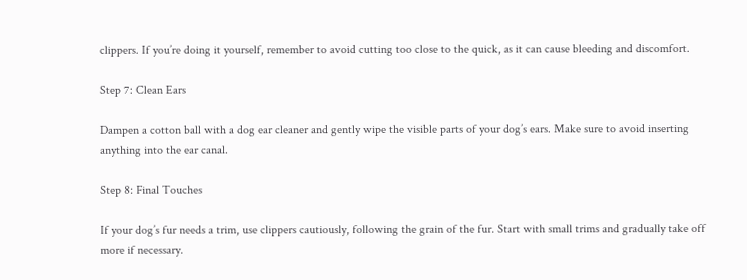clippers. If you’re doing it yourself, remember to avoid cutting too close to the quick, as it can cause bleeding and discomfort.

Step 7: Clean Ears

Dampen a cotton ball with a dog ear cleaner and gently wipe the visible parts of your dog’s ears. Make sure to avoid inserting anything into the ear canal.

Step 8: Final Touches

If your dog’s fur needs a trim, use clippers cautiously, following the grain of the fur. Start with small trims and gradually take off more if necessary.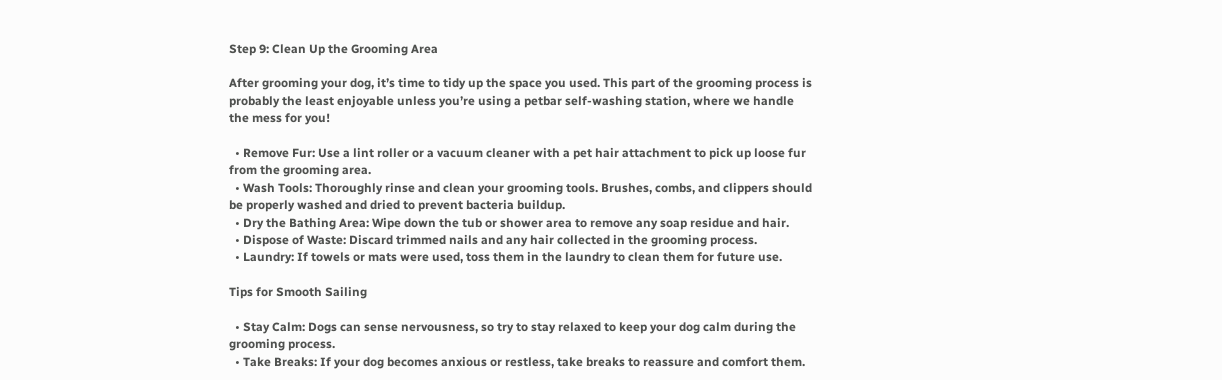Step 9: Clean Up the Grooming Area

After grooming your dog, it’s time to tidy up the space you used. This part of the grooming process is probably the least enjoyable unless you’re using a petbar self-washing station, where we handle the mess for you!

  • Remove Fur: Use a lint roller or a vacuum cleaner with a pet hair attachment to pick up loose fur from the grooming area.
  • Wash Tools: Thoroughly rinse and clean your grooming tools. Brushes, combs, and clippers should be properly washed and dried to prevent bacteria buildup.
  • Dry the Bathing Area: Wipe down the tub or shower area to remove any soap residue and hair.
  • Dispose of Waste: Discard trimmed nails and any hair collected in the grooming process.
  • Laundry: If towels or mats were used, toss them in the laundry to clean them for future use.

Tips for Smooth Sailing

  • Stay Calm: Dogs can sense nervousness, so try to stay relaxed to keep your dog calm during the grooming process.
  • Take Breaks: If your dog becomes anxious or restless, take breaks to reassure and comfort them.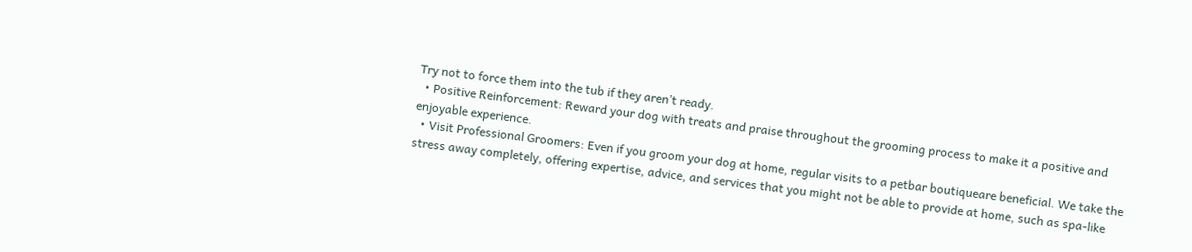Try not to force them into the tub if they aren’t ready.
  • Positive Reinforcement: Reward your dog with treats and praise throughout the grooming process to make it a positive and enjoyable experience.
  • Visit Professional Groomers: Even if you groom your dog at home, regular visits to a petbar boutiqueare beneficial. We take the stress away completely, offering expertise, advice, and services that you might not be able to provide at home, such as spa-like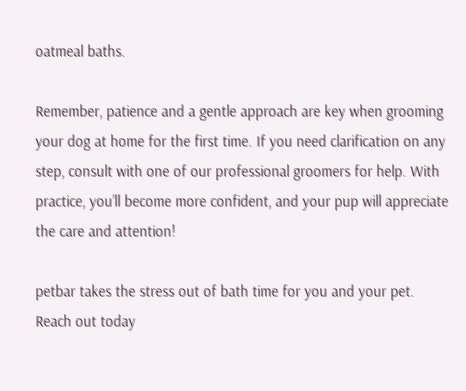oatmeal baths.

Remember, patience and a gentle approach are key when grooming your dog at home for the first time. If you need clarification on any step, consult with one of our professional groomers for help. With practice, you’ll become more confident, and your pup will appreciate the care and attention!

petbar takes the stress out of bath time for you and your pet. Reach out today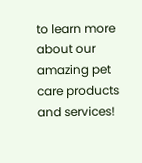to learn more about our amazing pet care products and services!